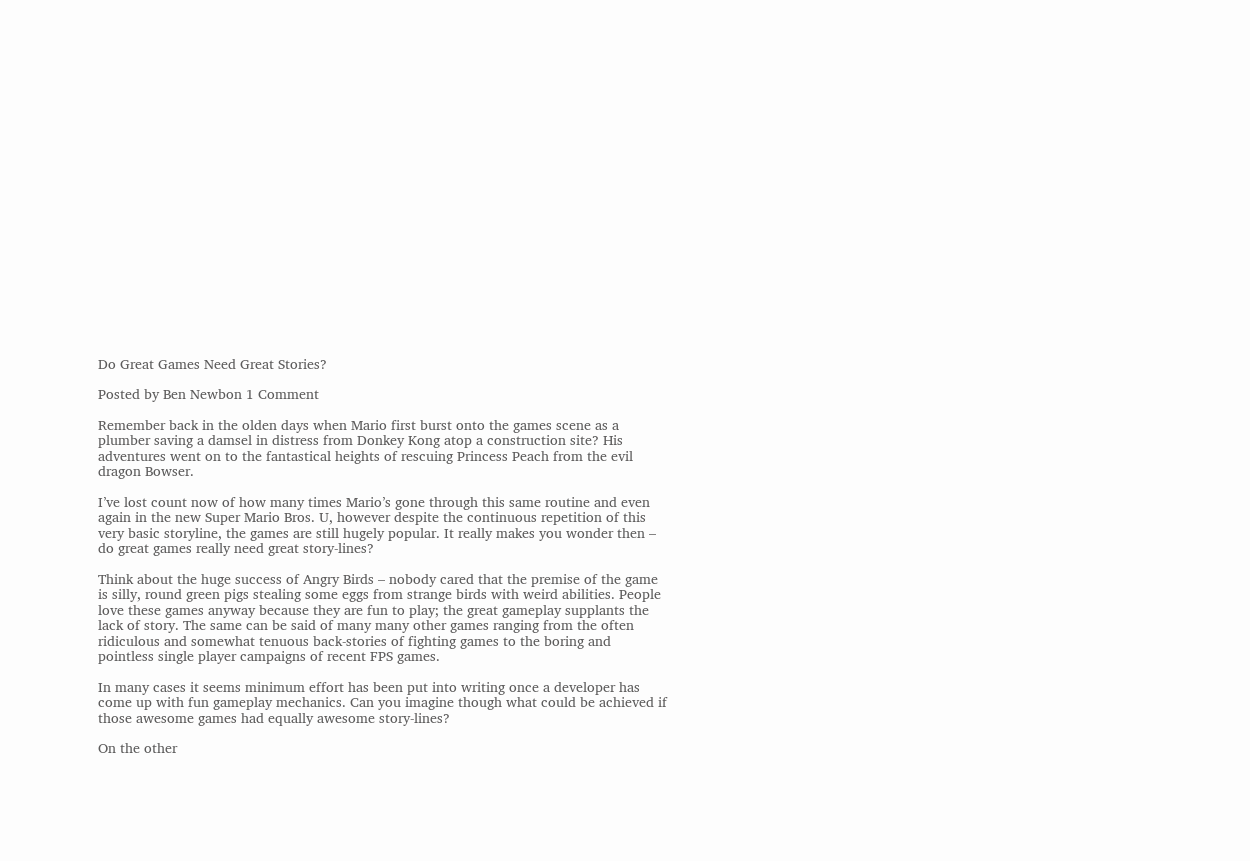Do Great Games Need Great Stories?

Posted by Ben Newbon 1 Comment

Remember back in the olden days when Mario first burst onto the games scene as a plumber saving a damsel in distress from Donkey Kong atop a construction site? His adventures went on to the fantastical heights of rescuing Princess Peach from the evil dragon Bowser.

I’ve lost count now of how many times Mario’s gone through this same routine and even again in the new Super Mario Bros. U, however despite the continuous repetition of this very basic storyline, the games are still hugely popular. It really makes you wonder then – do great games really need great story-lines?

Think about the huge success of Angry Birds – nobody cared that the premise of the game is silly, round green pigs stealing some eggs from strange birds with weird abilities. People love these games anyway because they are fun to play; the great gameplay supplants the lack of story. The same can be said of many many other games ranging from the often ridiculous and somewhat tenuous back-stories of fighting games to the boring and pointless single player campaigns of recent FPS games.

In many cases it seems minimum effort has been put into writing once a developer has come up with fun gameplay mechanics. Can you imagine though what could be achieved if those awesome games had equally awesome story-lines?

On the other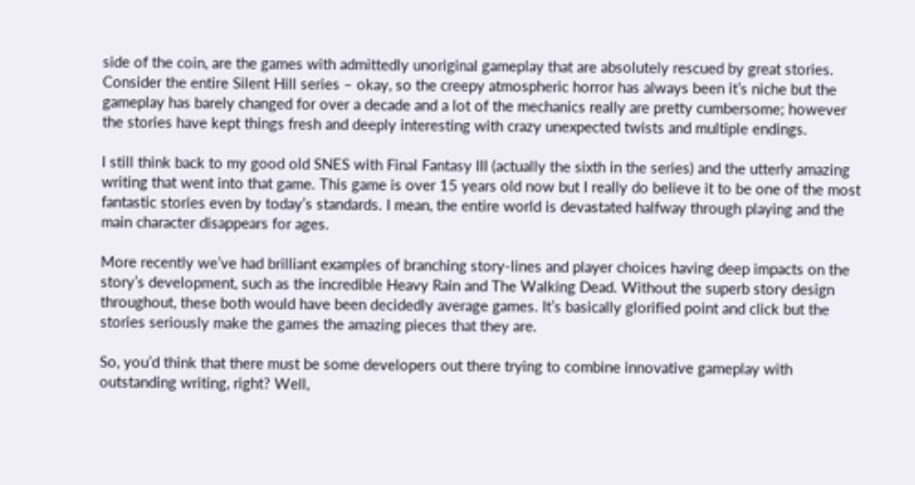side of the coin, are the games with admittedly unoriginal gameplay that are absolutely rescued by great stories. Consider the entire Silent Hill series – okay, so the creepy atmospheric horror has always been it’s niche but the gameplay has barely changed for over a decade and a lot of the mechanics really are pretty cumbersome; however the stories have kept things fresh and deeply interesting with crazy unexpected twists and multiple endings.

I still think back to my good old SNES with Final Fantasy III (actually the sixth in the series) and the utterly amazing writing that went into that game. This game is over 15 years old now but I really do believe it to be one of the most fantastic stories even by today’s standards. I mean, the entire world is devastated halfway through playing and the main character disappears for ages.

More recently we’ve had brilliant examples of branching story-lines and player choices having deep impacts on the story’s development, such as the incredible Heavy Rain and The Walking Dead. Without the superb story design throughout, these both would have been decidedly average games. It’s basically glorified point and click but the stories seriously make the games the amazing pieces that they are.

So, you’d think that there must be some developers out there trying to combine innovative gameplay with outstanding writing, right? Well,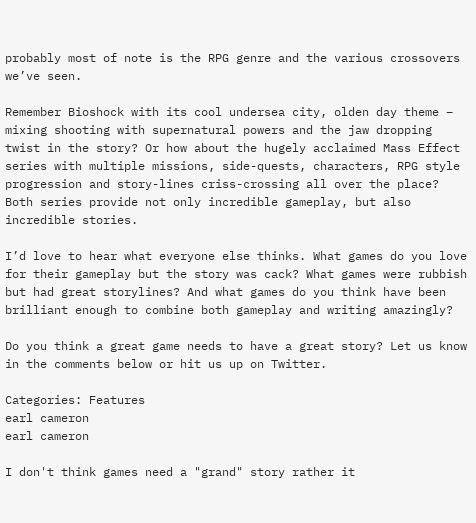probably most of note is the RPG genre and the various crossovers we’ve seen.

Remember Bioshock with its cool undersea city, olden day theme – mixing shooting with supernatural powers and the jaw dropping twist in the story? Or how about the hugely acclaimed Mass Effect series with multiple missions, side-quests, characters, RPG style progression and story-lines criss-crossing all over the place? Both series provide not only incredible gameplay, but also incredible stories.

I’d love to hear what everyone else thinks. What games do you love for their gameplay but the story was cack? What games were rubbish but had great storylines? And what games do you think have been brilliant enough to combine both gameplay and writing amazingly?

Do you think a great game needs to have a great story? Let us know in the comments below or hit us up on Twitter.

Categories: Features
earl cameron
earl cameron

I don't think games need a "grand" story rather it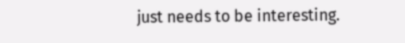just needs to be interesting.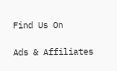Find Us On

Ads & Affiliates